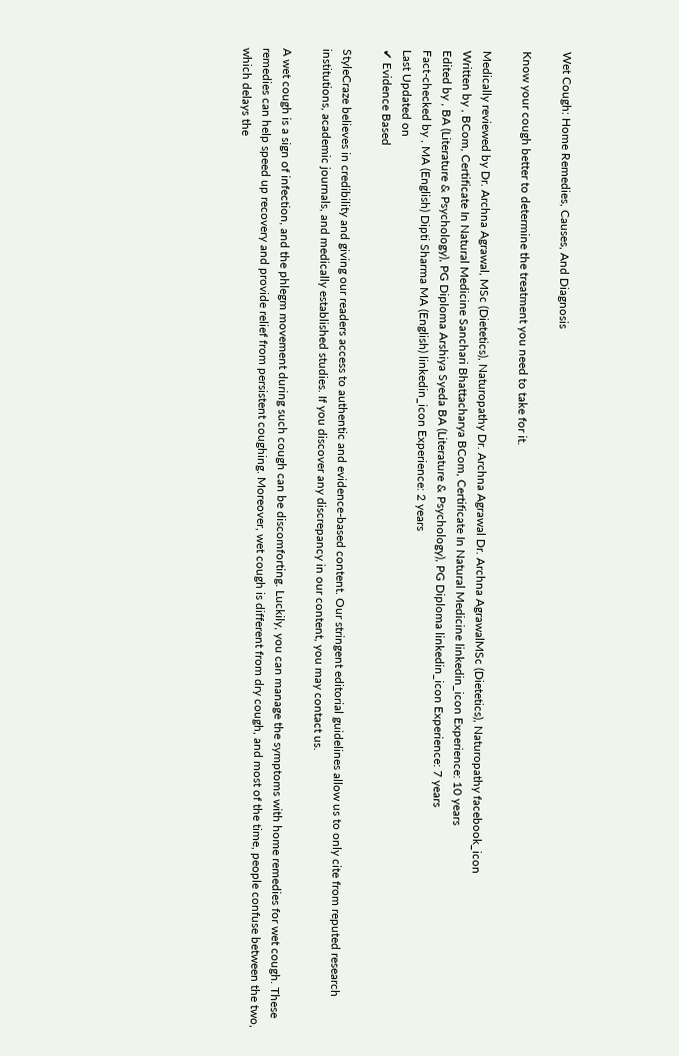Wet Cough: Home Remedies, Causes, And Diagnosis

Know your cough better to determine the treatment you need to take for it.

Medically reviewed by Dr. Archna Agrawal, MSc (Dietetics), Naturopathy Dr. Archna Agrawal Dr. Archna AgrawalMSc (Dietetics), Naturopathy facebook_icon
Written by , BCom, Certificate In Natural Medicine Sanchari Bhattacharya BCom, Certificate In Natural Medicine linkedin_icon Experience: 10 years
Edited by , BA (Literature & Psychology), PG Diploma Arshiya Syeda BA (Literature & Psychology), PG Diploma linkedin_icon Experience: 7 years
Fact-checked by , MA (English) Dipti Sharma MA (English) linkedin_icon Experience: 2 years
Last Updated on
✔ Evidence Based

StyleCraze believes in credibility and giving our readers access to authentic and evidence-based content. Our stringent editorial guidelines allow us to only cite from reputed research institutions, academic journals, and medically established studies. If you discover any discrepancy in our content, you may contact us.

A wet cough is a sign of infection, and the phlegm movement during such cough can be discomforting. Luckily, you can manage the symptoms with home remedies for wet cough. These remedies can help speed up recovery and provide relief from persistent coughing. Moreover, wet cough is different from dry cough, and most of the time, people confuse between the two, which delays the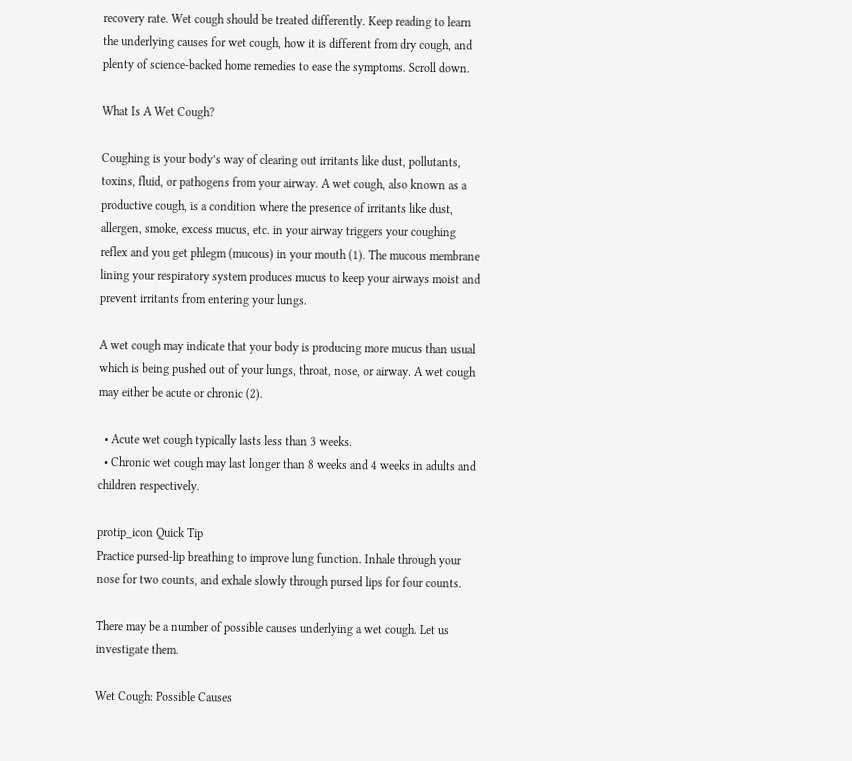recovery rate. Wet cough should be treated differently. Keep reading to learn the underlying causes for wet cough, how it is different from dry cough, and plenty of science-backed home remedies to ease the symptoms. Scroll down.

What Is A Wet Cough?

Coughing is your body’s way of clearing out irritants like dust, pollutants, toxins, fluid, or pathogens from your airway. A wet cough, also known as a productive cough, is a condition where the presence of irritants like dust, allergen, smoke, excess mucus, etc. in your airway triggers your coughing reflex and you get phlegm (mucous) in your mouth (1). The mucous membrane lining your respiratory system produces mucus to keep your airways moist and prevent irritants from entering your lungs.

A wet cough may indicate that your body is producing more mucus than usual which is being pushed out of your lungs, throat, nose, or airway. A wet cough may either be acute or chronic (2).

  • Acute wet cough typically lasts less than 3 weeks.
  • Chronic wet cough may last longer than 8 weeks and 4 weeks in adults and children respectively.

protip_icon Quick Tip
Practice pursed-lip breathing to improve lung function. Inhale through your nose for two counts, and exhale slowly through pursed lips for four counts.

There may be a number of possible causes underlying a wet cough. Let us investigate them.

Wet Cough: Possible Causes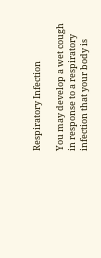Respiratory Infection

You may develop a wet cough in response to a respiratory infection that your body is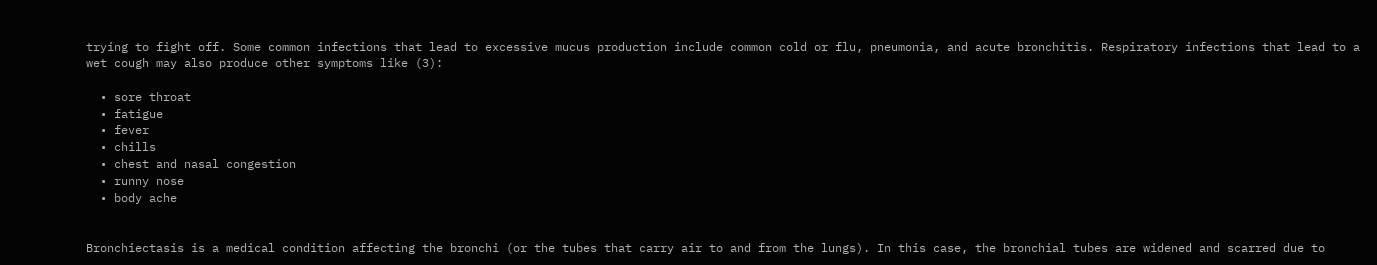trying to fight off. Some common infections that lead to excessive mucus production include common cold or flu, pneumonia, and acute bronchitis. Respiratory infections that lead to a wet cough may also produce other symptoms like (3):

  • sore throat
  • fatigue
  • fever
  • chills
  • chest and nasal congestion
  • runny nose
  • body ache


Bronchiectasis is a medical condition affecting the bronchi (or the tubes that carry air to and from the lungs). In this case, the bronchial tubes are widened and scarred due to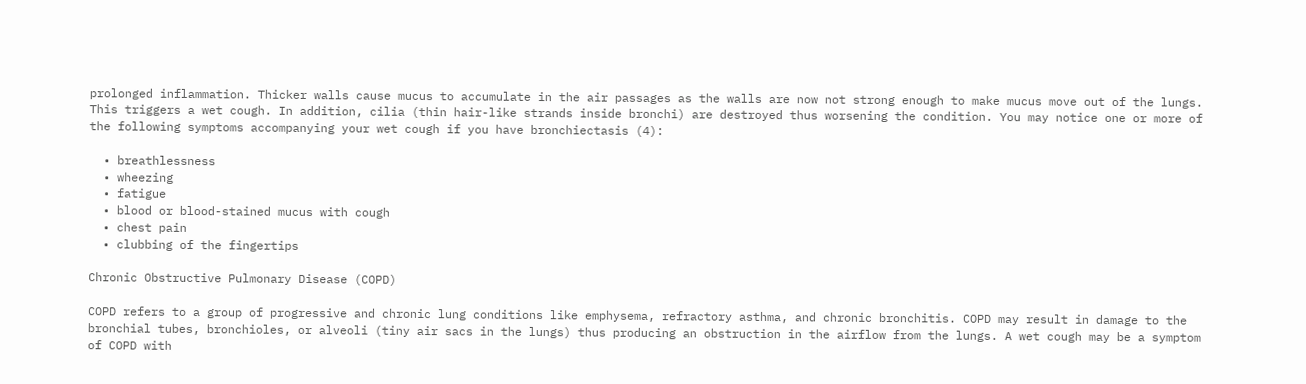prolonged inflammation. Thicker walls cause mucus to accumulate in the air passages as the walls are now not strong enough to make mucus move out of the lungs. This triggers a wet cough. In addition, cilia (thin hair-like strands inside bronchi) are destroyed thus worsening the condition. You may notice one or more of the following symptoms accompanying your wet cough if you have bronchiectasis (4):

  • breathlessness
  • wheezing
  • fatigue
  • blood or blood-stained mucus with cough
  • chest pain
  • clubbing of the fingertips

Chronic Obstructive Pulmonary Disease (COPD)

COPD refers to a group of progressive and chronic lung conditions like emphysema, refractory asthma, and chronic bronchitis. COPD may result in damage to the bronchial tubes, bronchioles, or alveoli (tiny air sacs in the lungs) thus producing an obstruction in the airflow from the lungs. A wet cough may be a symptom of COPD with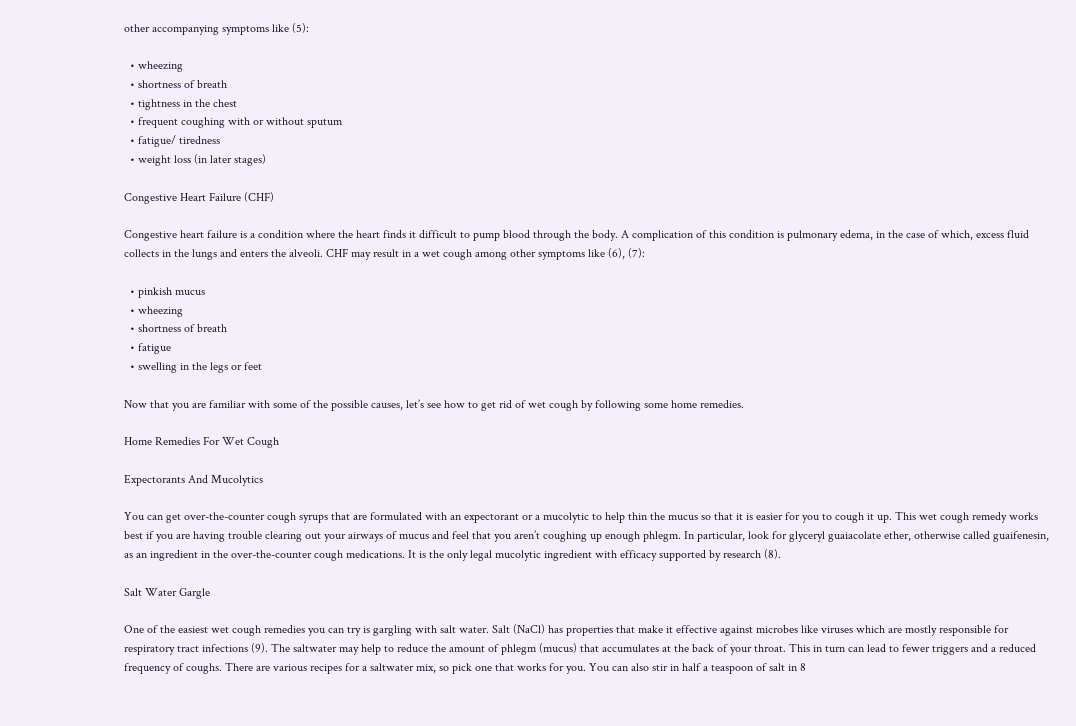other accompanying symptoms like (5):

  • wheezing
  • shortness of breath
  • tightness in the chest
  • frequent coughing with or without sputum
  • fatigue/ tiredness
  • weight loss (in later stages)

Congestive Heart Failure (CHF)

Congestive heart failure is a condition where the heart finds it difficult to pump blood through the body. A complication of this condition is pulmonary edema, in the case of which, excess fluid collects in the lungs and enters the alveoli. CHF may result in a wet cough among other symptoms like (6), (7):

  • pinkish mucus
  • wheezing
  • shortness of breath
  • fatigue
  • swelling in the legs or feet

Now that you are familiar with some of the possible causes, let’s see how to get rid of wet cough by following some home remedies.

Home Remedies For Wet Cough

Expectorants And Mucolytics

You can get over-the-counter cough syrups that are formulated with an expectorant or a mucolytic to help thin the mucus so that it is easier for you to cough it up. This wet cough remedy works best if you are having trouble clearing out your airways of mucus and feel that you aren’t coughing up enough phlegm. In particular, look for glyceryl guaiacolate ether, otherwise called guaifenesin, as an ingredient in the over-the-counter cough medications. It is the only legal mucolytic ingredient with efficacy supported by research (8).

Salt Water Gargle

One of the easiest wet cough remedies you can try is gargling with salt water. Salt (NaCl) has properties that make it effective against microbes like viruses which are mostly responsible for respiratory tract infections (9). The saltwater may help to reduce the amount of phlegm (mucus) that accumulates at the back of your throat. This in turn can lead to fewer triggers and a reduced frequency of coughs. There are various recipes for a saltwater mix, so pick one that works for you. You can also stir in half a teaspoon of salt in 8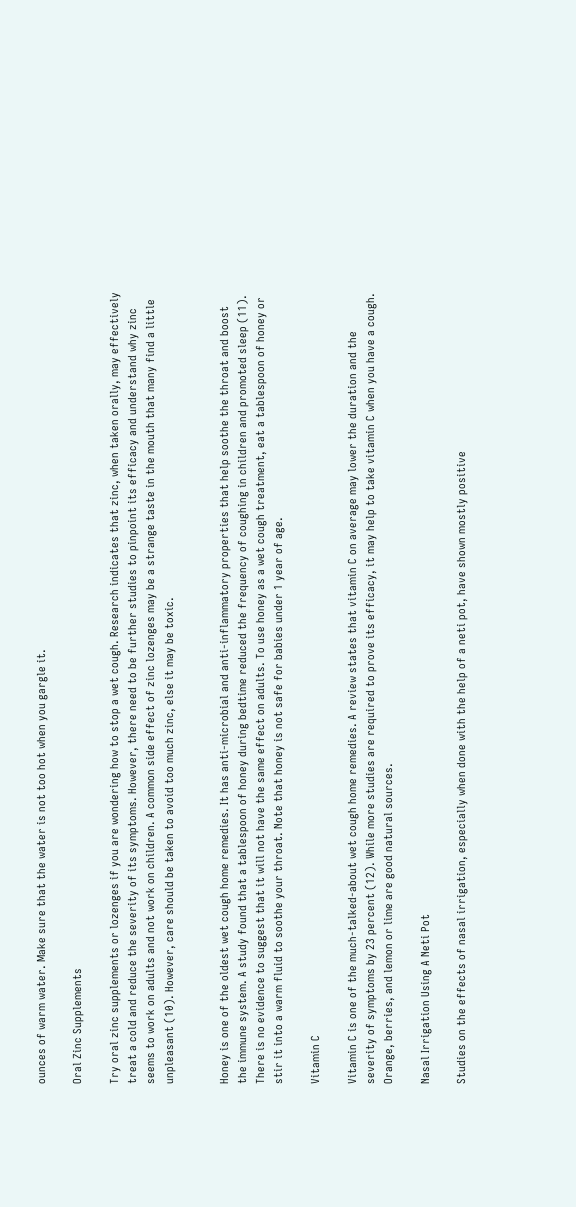ounces of warm water. Make sure that the water is not too hot when you gargle it.

Oral Zinc Supplements

Try oral zinc supplements or lozenges if you are wondering how to stop a wet cough. Research indicates that zinc, when taken orally, may effectively treat a cold and reduce the severity of its symptoms. However, there need to be further studies to pinpoint its efficacy and understand why zinc seems to work on adults and not work on children. A common side effect of zinc lozenges may be a strange taste in the mouth that many find a little unpleasant (10). However, care should be taken to avoid too much zinc, else it may be toxic.


Honey is one of the oldest wet cough home remedies. It has anti-microbial and anti-inflammatory properties that help soothe the throat and boost the immune system. A study found that a tablespoon of honey during bedtime reduced the frequency of coughing in children and promoted sleep (11). There is no evidence to suggest that it will not have the same effect on adults. To use honey as a wet cough treatment, eat a tablespoon of honey or stir it into a warm fluid to soothe your throat. Note that honey is not safe for babies under 1 year of age.

Vitamin C

Vitamin C is one of the much-talked-about wet cough home remedies. A review states that vitamin C on average may lower the duration and the severity of symptoms by 23 percent (12). While more studies are required to prove its efficacy, it may help to take vitamin C when you have a cough. Orange, berries, and lemon or lime are good natural sources.

Nasal Irrigation Using A Neti Pot

Studies on the effects of nasal irrigation, especially when done with the help of a neti pot, have shown mostly positive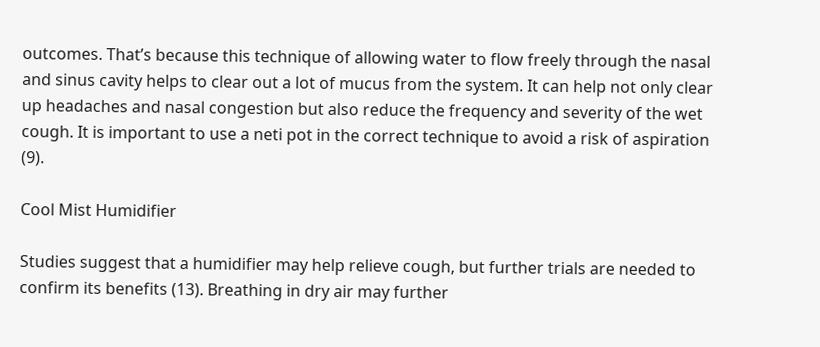outcomes. That’s because this technique of allowing water to flow freely through the nasal and sinus cavity helps to clear out a lot of mucus from the system. It can help not only clear up headaches and nasal congestion but also reduce the frequency and severity of the wet cough. It is important to use a neti pot in the correct technique to avoid a risk of aspiration (9).

Cool Mist Humidifier

Studies suggest that a humidifier may help relieve cough, but further trials are needed to confirm its benefits (13). Breathing in dry air may further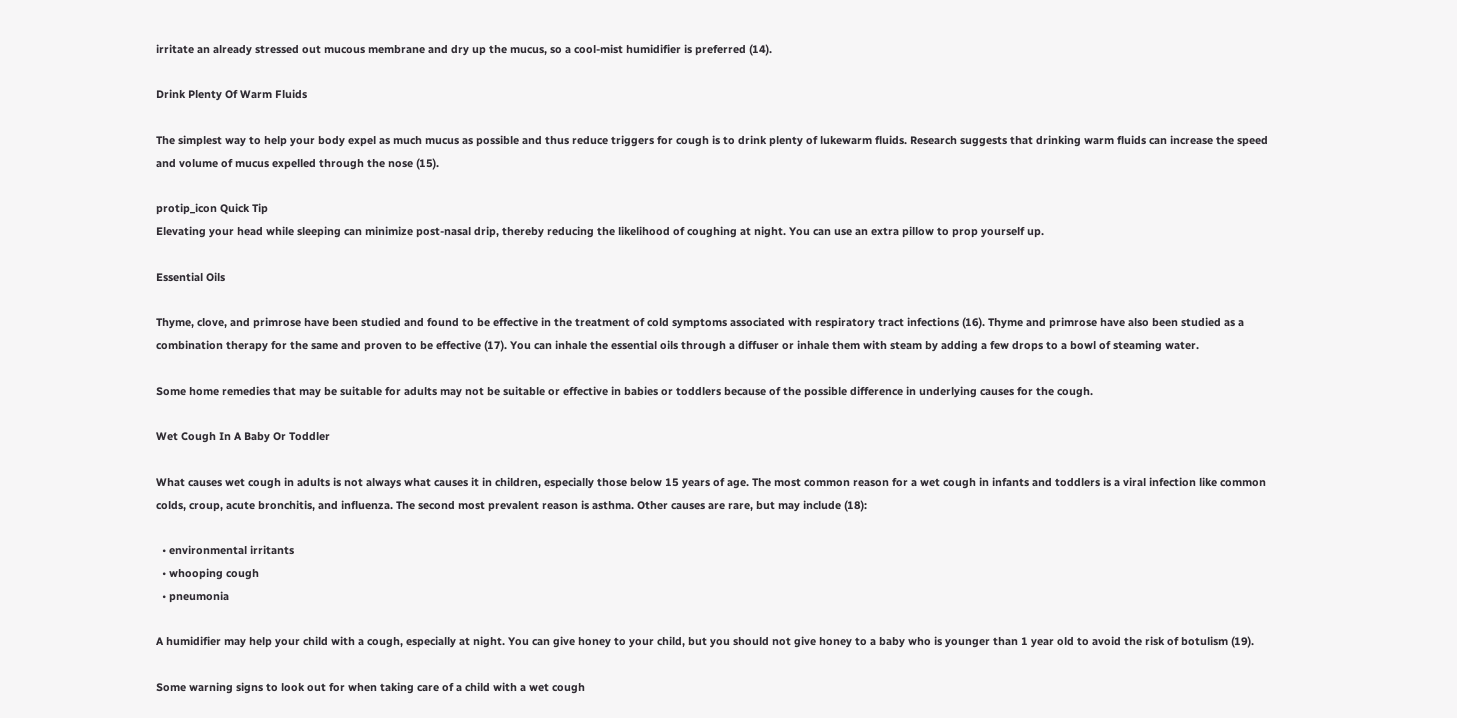irritate an already stressed out mucous membrane and dry up the mucus, so a cool-mist humidifier is preferred (14).

Drink Plenty Of Warm Fluids

The simplest way to help your body expel as much mucus as possible and thus reduce triggers for cough is to drink plenty of lukewarm fluids. Research suggests that drinking warm fluids can increase the speed and volume of mucus expelled through the nose (15).

protip_icon Quick Tip
Elevating your head while sleeping can minimize post-nasal drip, thereby reducing the likelihood of coughing at night. You can use an extra pillow to prop yourself up.

Essential Oils

Thyme, clove, and primrose have been studied and found to be effective in the treatment of cold symptoms associated with respiratory tract infections (16). Thyme and primrose have also been studied as a combination therapy for the same and proven to be effective (17). You can inhale the essential oils through a diffuser or inhale them with steam by adding a few drops to a bowl of steaming water.

Some home remedies that may be suitable for adults may not be suitable or effective in babies or toddlers because of the possible difference in underlying causes for the cough.

Wet Cough In A Baby Or Toddler

What causes wet cough in adults is not always what causes it in children, especially those below 15 years of age. The most common reason for a wet cough in infants and toddlers is a viral infection like common colds, croup, acute bronchitis, and influenza. The second most prevalent reason is asthma. Other causes are rare, but may include (18):

  • environmental irritants
  • whooping cough
  • pneumonia

A humidifier may help your child with a cough, especially at night. You can give honey to your child, but you should not give honey to a baby who is younger than 1 year old to avoid the risk of botulism (19).

Some warning signs to look out for when taking care of a child with a wet cough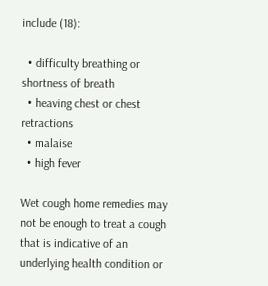include (18):

  • difficulty breathing or shortness of breath
  • heaving chest or chest retractions
  • malaise
  • high fever

Wet cough home remedies may not be enough to treat a cough that is indicative of an underlying health condition or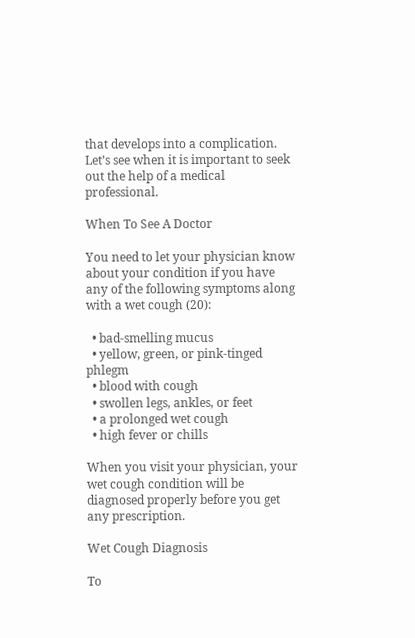that develops into a complication. Let’s see when it is important to seek out the help of a medical professional.

When To See A Doctor

You need to let your physician know about your condition if you have any of the following symptoms along with a wet cough (20):

  • bad-smelling mucus
  • yellow, green, or pink-tinged phlegm
  • blood with cough
  • swollen legs, ankles, or feet
  • a prolonged wet cough
  • high fever or chills

When you visit your physician, your wet cough condition will be diagnosed properly before you get any prescription.

Wet Cough Diagnosis

To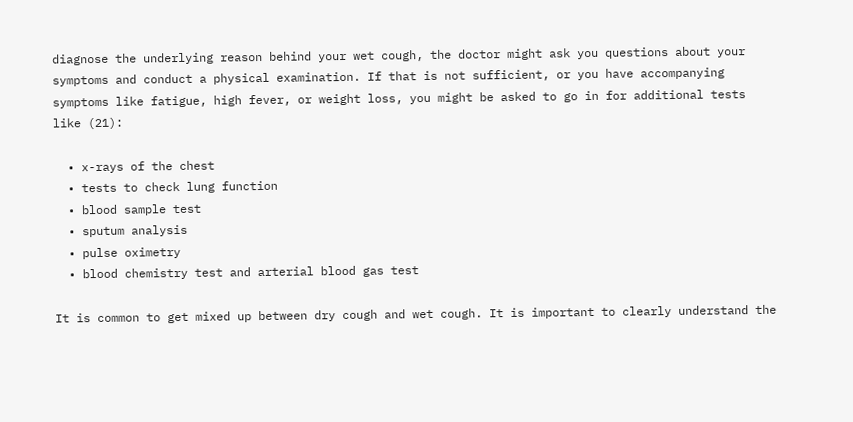diagnose the underlying reason behind your wet cough, the doctor might ask you questions about your symptoms and conduct a physical examination. If that is not sufficient, or you have accompanying symptoms like fatigue, high fever, or weight loss, you might be asked to go in for additional tests like (21):

  • x-rays of the chest
  • tests to check lung function
  • blood sample test
  • sputum analysis
  • pulse oximetry
  • blood chemistry test and arterial blood gas test

It is common to get mixed up between dry cough and wet cough. It is important to clearly understand the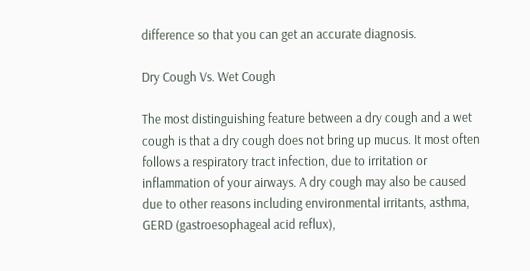difference so that you can get an accurate diagnosis.

Dry Cough Vs. Wet Cough

The most distinguishing feature between a dry cough and a wet cough is that a dry cough does not bring up mucus. It most often follows a respiratory tract infection, due to irritation or inflammation of your airways. A dry cough may also be caused due to other reasons including environmental irritants, asthma, GERD (gastroesophageal acid reflux),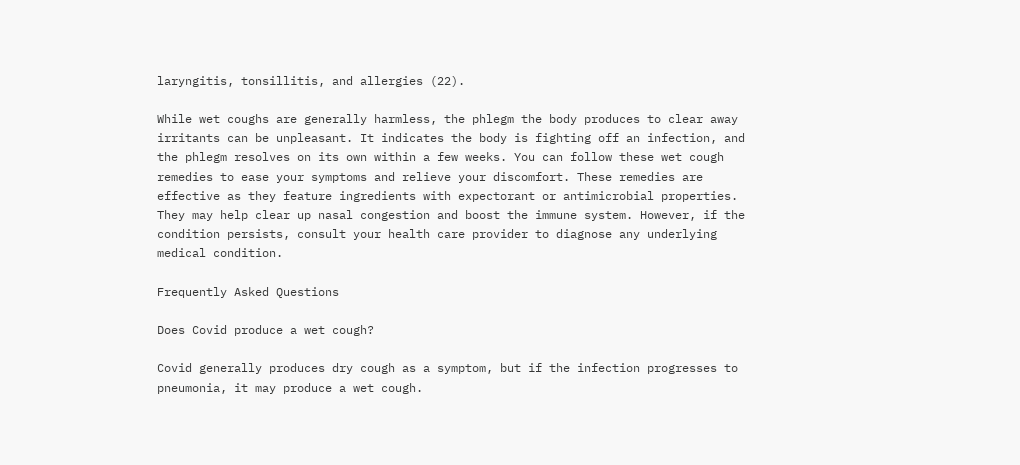laryngitis, tonsillitis, and allergies (22).

While wet coughs are generally harmless, the phlegm the body produces to clear away irritants can be unpleasant. It indicates the body is fighting off an infection, and the phlegm resolves on its own within a few weeks. You can follow these wet cough remedies to ease your symptoms and relieve your discomfort. These remedies are effective as they feature ingredients with expectorant or antimicrobial properties. They may help clear up nasal congestion and boost the immune system. However, if the condition persists, consult your health care provider to diagnose any underlying medical condition.

Frequently Asked Questions

Does Covid produce a wet cough?

Covid generally produces dry cough as a symptom, but if the infection progresses to pneumonia, it may produce a wet cough.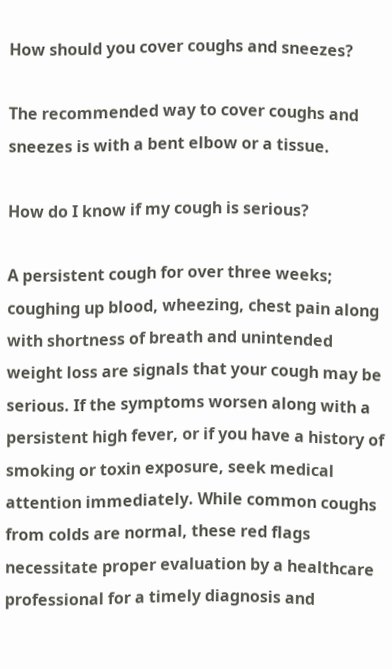How should you cover coughs and sneezes?

The recommended way to cover coughs and sneezes is with a bent elbow or a tissue.

How do I know if my cough is serious?

A persistent cough for over three weeks; coughing up blood, wheezing, chest pain along with shortness of breath and unintended weight loss are signals that your cough may be serious. If the symptoms worsen along with a persistent high fever, or if you have a history of smoking or toxin exposure, seek medical attention immediately. While common coughs from colds are normal, these red flags necessitate proper evaluation by a healthcare professional for a timely diagnosis and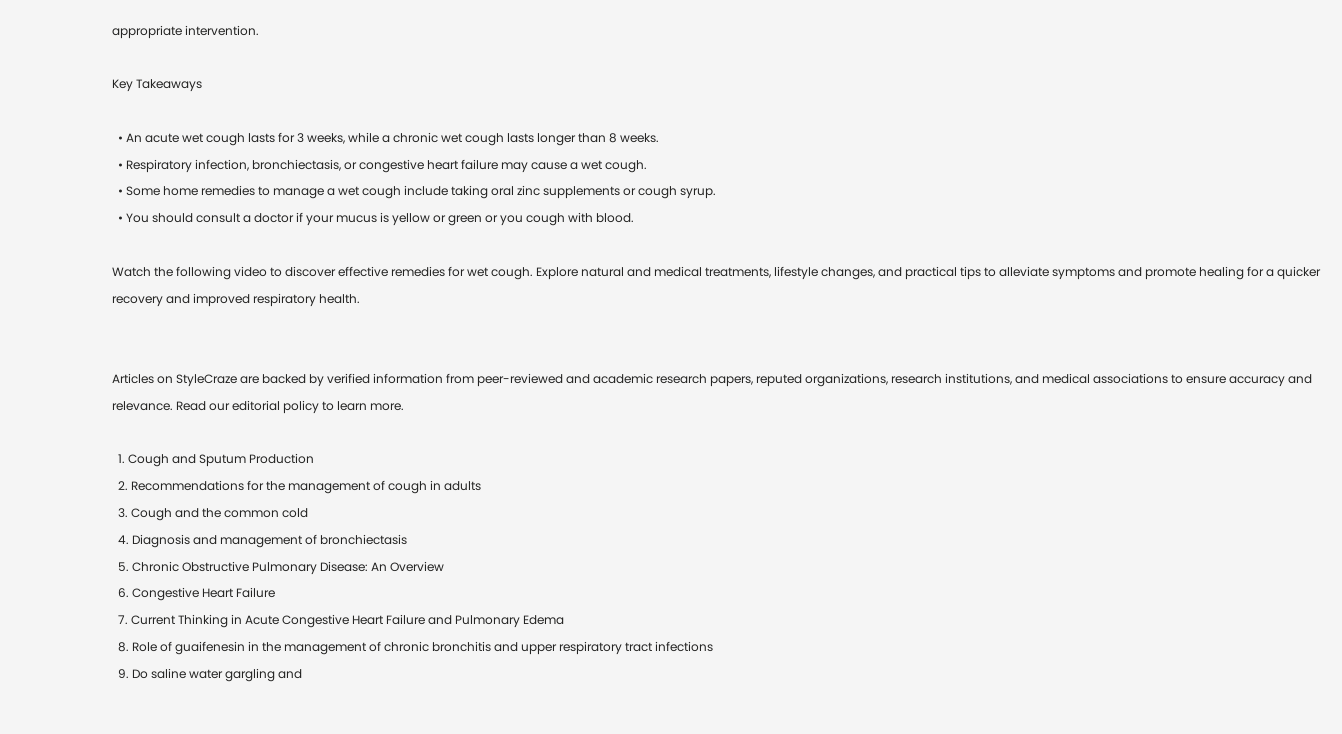appropriate intervention.

Key Takeaways

  • An acute wet cough lasts for 3 weeks, while a chronic wet cough lasts longer than 8 weeks.
  • Respiratory infection, bronchiectasis, or congestive heart failure may cause a wet cough.
  • Some home remedies to manage a wet cough include taking oral zinc supplements or cough syrup.
  • You should consult a doctor if your mucus is yellow or green or you cough with blood.

Watch the following video to discover effective remedies for wet cough. Explore natural and medical treatments, lifestyle changes, and practical tips to alleviate symptoms and promote healing for a quicker recovery and improved respiratory health.


Articles on StyleCraze are backed by verified information from peer-reviewed and academic research papers, reputed organizations, research institutions, and medical associations to ensure accuracy and relevance. Read our editorial policy to learn more.

  1. Cough and Sputum Production
  2. Recommendations for the management of cough in adults
  3. Cough and the common cold
  4. Diagnosis and management of bronchiectasis
  5. Chronic Obstructive Pulmonary Disease: An Overview
  6. Congestive Heart Failure
  7. Current Thinking in Acute Congestive Heart Failure and Pulmonary Edema
  8. Role of guaifenesin in the management of chronic bronchitis and upper respiratory tract infections
  9. Do saline water gargling and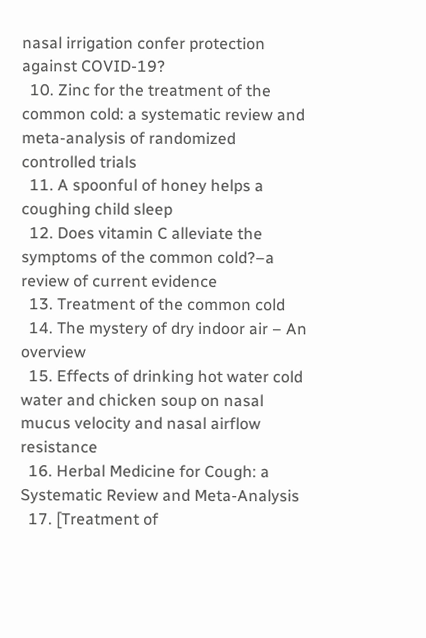nasal irrigation confer protection against COVID-19?
  10. Zinc for the treatment of the common cold: a systematic review and meta-analysis of randomized controlled trials
  11. A spoonful of honey helps a coughing child sleep
  12. Does vitamin C alleviate the symptoms of the common cold?–a review of current evidence
  13. Treatment of the common cold
  14. The mystery of dry indoor air – An overview
  15. Effects of drinking hot water cold water and chicken soup on nasal mucus velocity and nasal airflow resistance
  16. Herbal Medicine for Cough: a Systematic Review and Meta-Analysis
  17. [Treatment of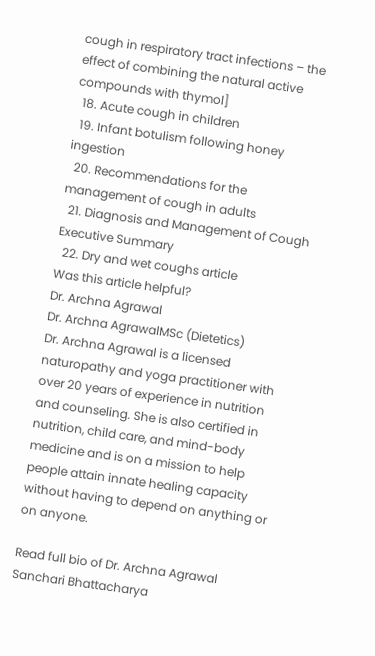cough in respiratory tract infections – the effect of combining the natural active compounds with thymol]
  18. Acute cough in children
  19. Infant botulism following honey ingestion
  20. Recommendations for the management of cough in adults
  21. Diagnosis and Management of Cough Executive Summary
  22. Dry and wet coughs article
Was this article helpful?
Dr. Archna Agrawal
Dr. Archna AgrawalMSc (Dietetics)
Dr. Archna Agrawal is a licensed naturopathy and yoga practitioner with over 20 years of experience in nutrition and counseling. She is also certified in nutrition, child care, and mind-body medicine and is on a mission to help people attain innate healing capacity without having to depend on anything or on anyone.

Read full bio of Dr. Archna Agrawal
Sanchari Bhattacharya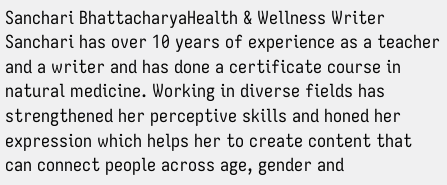Sanchari BhattacharyaHealth & Wellness Writer
Sanchari has over 10 years of experience as a teacher and a writer and has done a certificate course in natural medicine. Working in diverse fields has strengthened her perceptive skills and honed her expression which helps her to create content that can connect people across age, gender and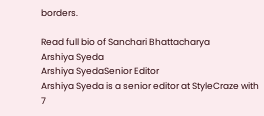borders.

Read full bio of Sanchari Bhattacharya
Arshiya Syeda
Arshiya SyedaSenior Editor
Arshiya Syeda is a senior editor at StyleCraze with 7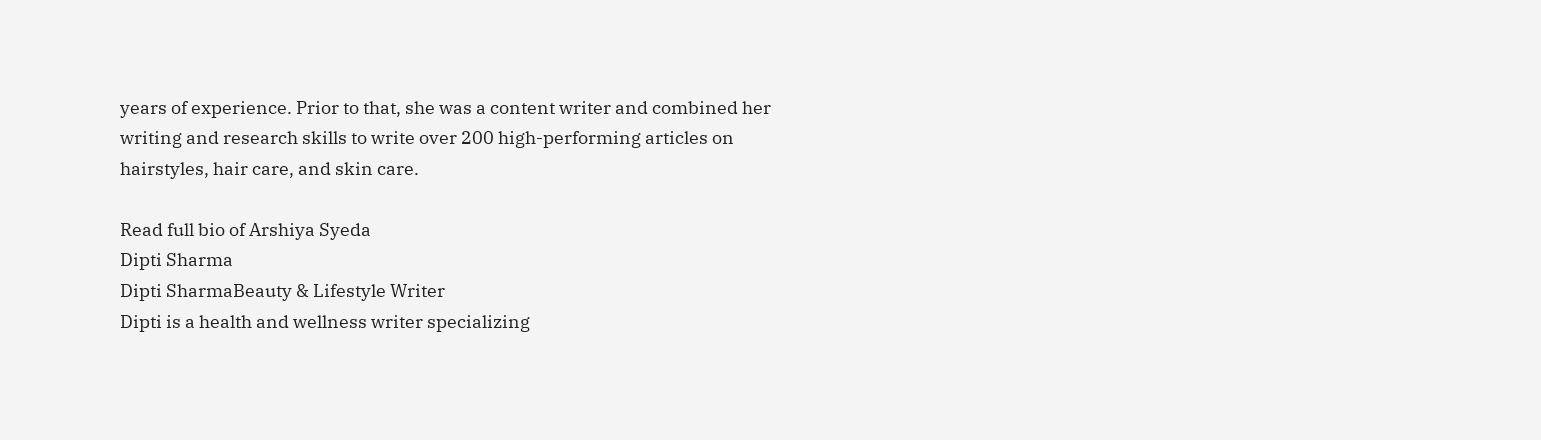years of experience. Prior to that, she was a content writer and combined her writing and research skills to write over 200 high-performing articles on hairstyles, hair care, and skin care.

Read full bio of Arshiya Syeda
Dipti Sharma
Dipti SharmaBeauty & Lifestyle Writer
Dipti is a health and wellness writer specializing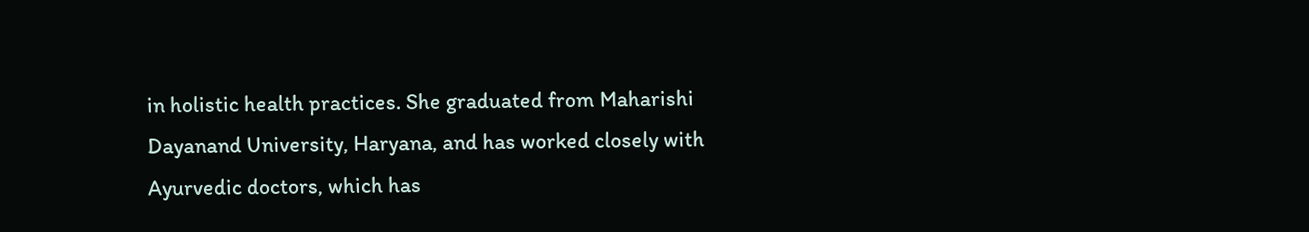in holistic health practices. She graduated from Maharishi Dayanand University, Haryana, and has worked closely with Ayurvedic doctors, which has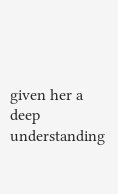given her a deep understanding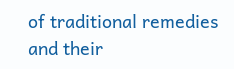of traditional remedies and their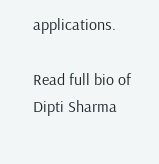applications.

Read full bio of Dipti Sharma